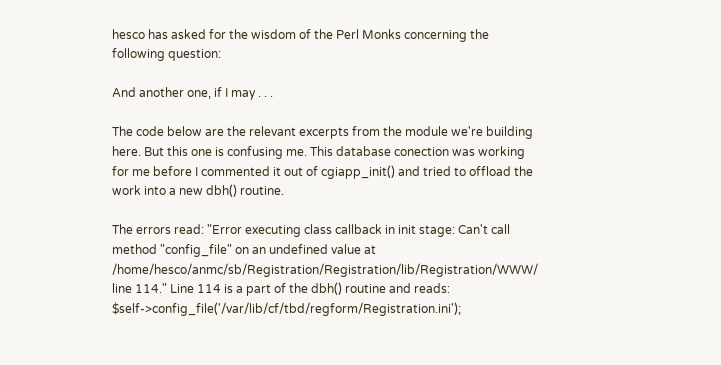hesco has asked for the wisdom of the Perl Monks concerning the following question:

And another one, if I may . . .

The code below are the relevant excerpts from the module we're building here. But this one is confusing me. This database conection was working for me before I commented it out of cgiapp_init() and tried to offload the work into a new dbh() routine.

The errors read: "Error executing class callback in init stage: Can't call method "config_file" on an undefined value at /home/hesco/anmc/sb/Registration/Registration/lib/Registration/WWW/ line 114." Line 114 is a part of the dbh() routine and reads: $self->config_file('/var/lib/cf/tbd/regform/Registration.ini');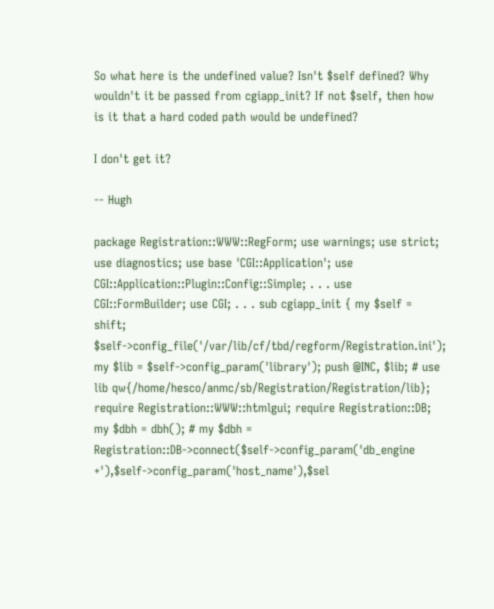So what here is the undefined value? Isn't $self defined? Why wouldn't it be passed from cgiapp_init? If not $self, then how is it that a hard coded path would be undefined?

I don't get it?

-- Hugh

package Registration::WWW::RegForm; use warnings; use strict; use diagnostics; use base 'CGI::Application'; use CGI::Application::Plugin::Config::Simple; . . . use CGI::FormBuilder; use CGI; . . . sub cgiapp_init { my $self = shift; $self->config_file('/var/lib/cf/tbd/regform/Registration.ini'); my $lib = $self->config_param('library'); push @INC, $lib; # use lib qw{/home/hesco/anmc/sb/Registration/Registration/lib}; require Registration::WWW::htmlgui; require Registration::DB; my $dbh = dbh(); # my $dbh = Registration::DB->connect($self->config_param('db_engine +'),$self->config_param('host_name'),$sel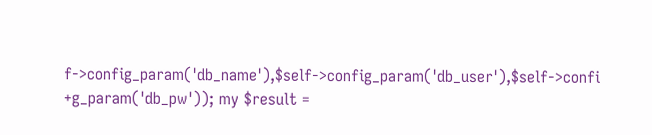f->config_param('db_name'),$self->config_param('db_user'),$self->confi +g_param('db_pw')); my $result =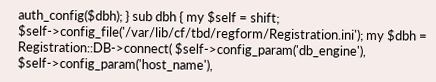auth_config($dbh); } sub dbh { my $self = shift; $self->config_file('/var/lib/cf/tbd/regform/Registration.ini'); my $dbh = Registration::DB->connect( $self->config_param('db_engine'), $self->config_param('host_name'),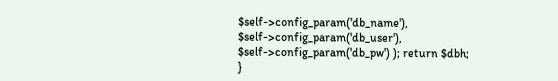$self->config_param('db_name'), $self->config_param('db_user'), $self->config_param('db_pw') ); return $dbh; }